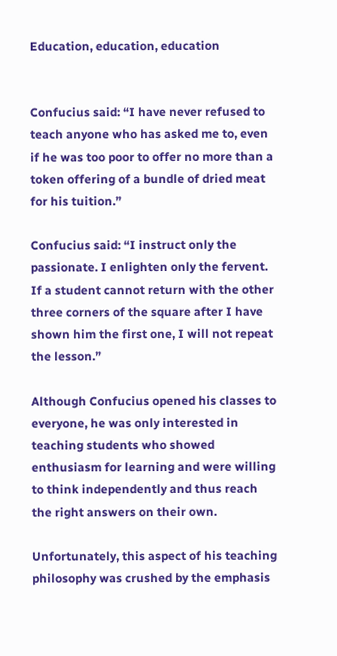Education, education, education


Confucius said: “I have never refused to teach anyone who has asked me to, even if he was too poor to offer no more than a token offering of a bundle of dried meat for his tuition.”

Confucius said: “I instruct only the passionate. I enlighten only the fervent. If a student cannot return with the other three corners of the square after I have shown him the first one, I will not repeat the lesson.”

Although Confucius opened his classes to everyone, he was only interested in teaching students who showed enthusiasm for learning and were willing to think independently and thus reach the right answers on their own.

Unfortunately, this aspect of his teaching philosophy was crushed by the emphasis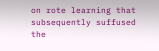on rote learning that subsequently suffused the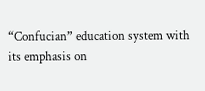“Confucian” education system with its emphasis on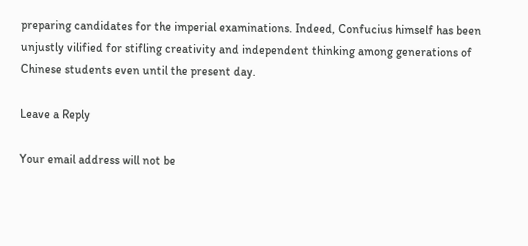preparing candidates for the imperial examinations. Indeed, Confucius himself has been unjustly vilified for stifling creativity and independent thinking among generations of Chinese students even until the present day.

Leave a Reply

Your email address will not be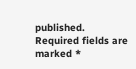published. Required fields are marked *